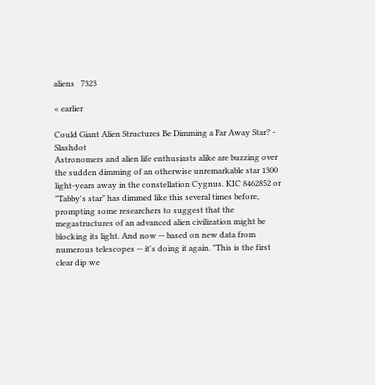aliens   7323

« earlier

Could Giant Alien Structures Be Dimming a Far Away Star? - Slashdot
Astronomers and alien life enthusiasts alike are buzzing over the sudden dimming of an otherwise unremarkable star 1300 light-years away in the constellation Cygnus. KIC 8462852 or "Tabby's star" has dimmed like this several times before, prompting some researchers to suggest that the megastructures of an advanced alien civilization might be blocking its light. And now -- based on new data from numerous telescopes -- it's doing it again. "This is the first clear dip we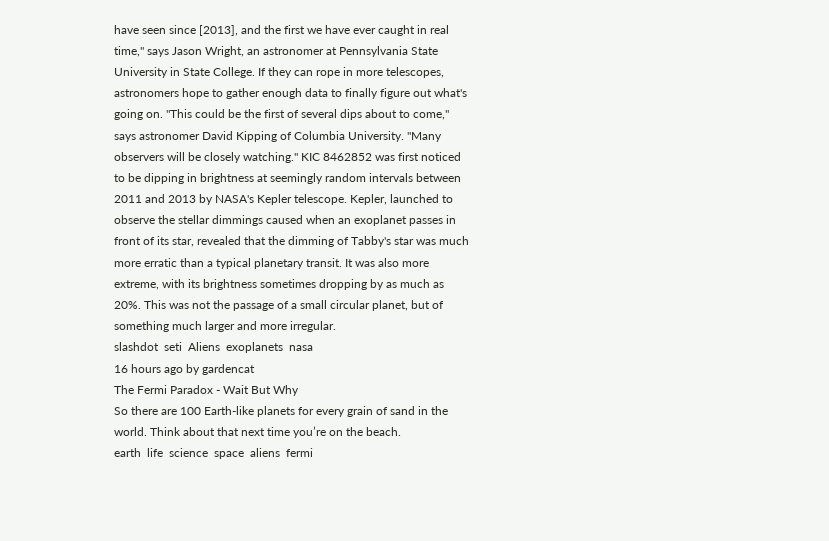have seen since [2013], and the first we have ever caught in real time," says Jason Wright, an astronomer at Pennsylvania State University in State College. If they can rope in more telescopes, astronomers hope to gather enough data to finally figure out what's going on. "This could be the first of several dips about to come," says astronomer David Kipping of Columbia University. "Many observers will be closely watching." KIC 8462852 was first noticed to be dipping in brightness at seemingly random intervals between 2011 and 2013 by NASA's Kepler telescope. Kepler, launched to observe the stellar dimmings caused when an exoplanet passes in front of its star, revealed that the dimming of Tabby's star was much more erratic than a typical planetary transit. It was also more extreme, with its brightness sometimes dropping by as much as 20%. This was not the passage of a small circular planet, but of something much larger and more irregular.
slashdot  seti  Aliens  exoplanets  nasa
16 hours ago by gardencat
The Fermi Paradox - Wait But Why
So there are 100 Earth-like planets for every grain of sand in the world. Think about that next time you’re on the beach.
earth  life  science  space  aliens  fermi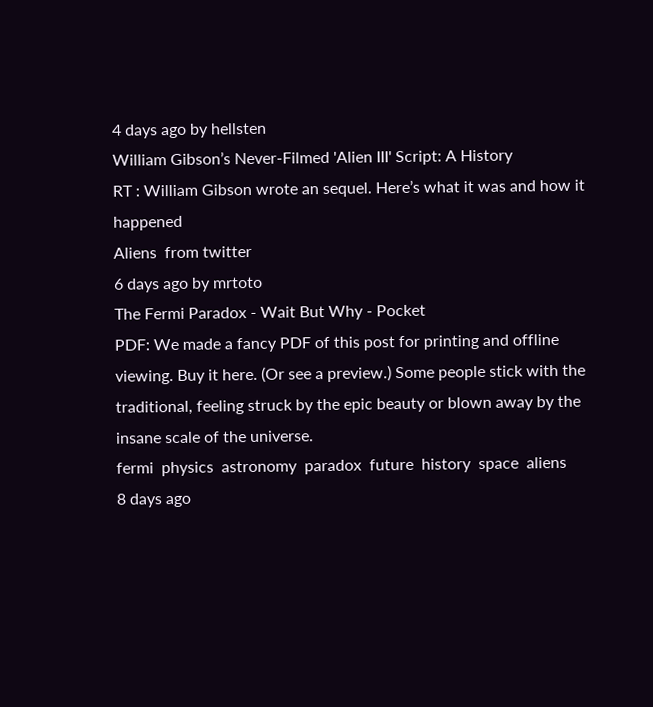4 days ago by hellsten
William Gibson’s Never-Filmed 'Alien III' Script: A History
RT : William Gibson wrote an sequel. Here’s what it was and how it happened
Aliens  from twitter
6 days ago by mrtoto
The Fermi Paradox - Wait But Why - Pocket
PDF: We made a fancy PDF of this post for printing and offline viewing. Buy it here. (Or see a preview.) Some people stick with the traditional, feeling struck by the epic beauty or blown away by the insane scale of the universe.
fermi  physics  astronomy  paradox  future  history  space  aliens
8 days ago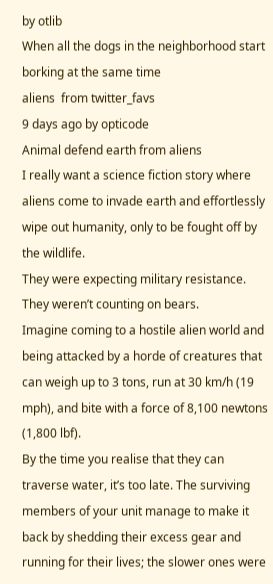by otlib
When all the dogs in the neighborhood start borking at the same time
aliens  from twitter_favs
9 days ago by opticode
Animal defend earth from aliens
I really want a science fiction story where aliens come to invade earth and effortlessly wipe out humanity, only to be fought off by the wildlife.
They were expecting military resistance. They weren’t counting on bears.
Imagine coming to a hostile alien world and being attacked by a horde of creatures that can weigh up to 3 tons, run at 30 km/h (19 mph), and bite with a force of 8,100 newtons (1,800 lbf).
By the time you realise that they can traverse water, it’s too late. The surviving members of your unit manage to make it back by shedding their excess gear and running for their lives; the slower ones were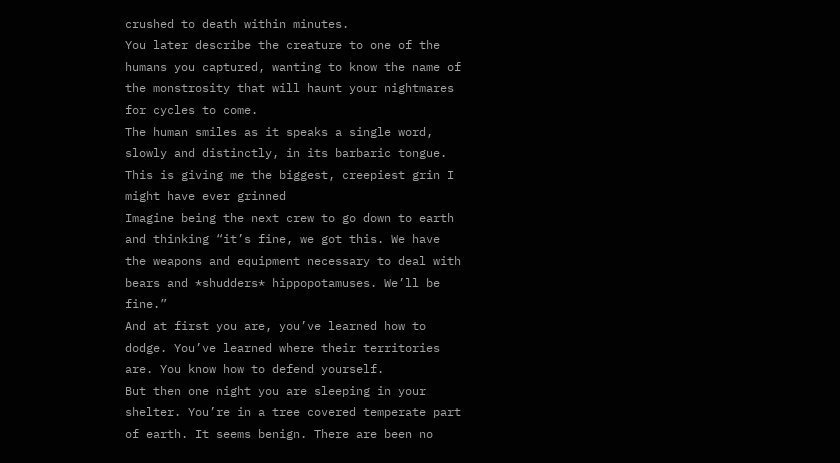crushed to death within minutes.
You later describe the creature to one of the humans you captured, wanting to know the name of the monstrosity that will haunt your nightmares for cycles to come.
The human smiles as it speaks a single word, slowly and distinctly, in its barbaric tongue.
This is giving me the biggest, creepiest grin I might have ever grinned
Imagine being the next crew to go down to earth and thinking “it’s fine, we got this. We have the weapons and equipment necessary to deal with bears and *shudders* hippopotamuses. We’ll be fine.”
And at first you are, you’ve learned how to dodge. You’ve learned where their territories are. You know how to defend yourself.
But then one night you are sleeping in your shelter. You’re in a tree covered temperate part of earth. It seems benign. There are been no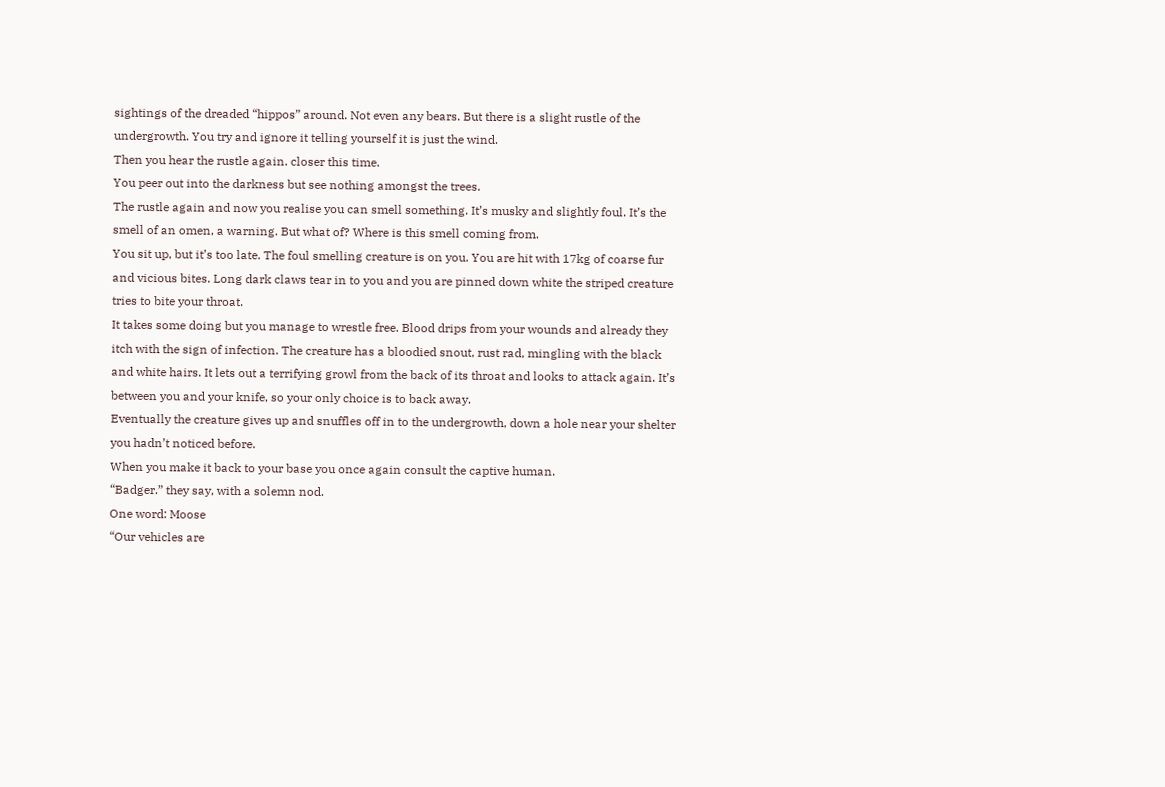sightings of the dreaded “hippos” around. Not even any bears. But there is a slight rustle of the undergrowth. You try and ignore it telling yourself it is just the wind.
Then you hear the rustle again. closer this time.
You peer out into the darkness but see nothing amongst the trees.
The rustle again and now you realise you can smell something. It’s musky and slightly foul. It’s the smell of an omen, a warning. But what of? Where is this smell coming from.
You sit up, but it’s too late. The foul smelling creature is on you. You are hit with 17kg of coarse fur and vicious bites. Long dark claws tear in to you and you are pinned down white the striped creature tries to bite your throat.
It takes some doing but you manage to wrestle free. Blood drips from your wounds and already they itch with the sign of infection. The creature has a bloodied snout, rust rad, mingling with the black and white hairs. It lets out a terrifying growl from the back of its throat and looks to attack again. It’s between you and your knife, so your only choice is to back away.
Eventually the creature gives up and snuffles off in to the undergrowth, down a hole near your shelter you hadn’t noticed before.
When you make it back to your base you once again consult the captive human.
“Badger.” they say, with a solemn nod.
One word: Moose
“Our vehicles are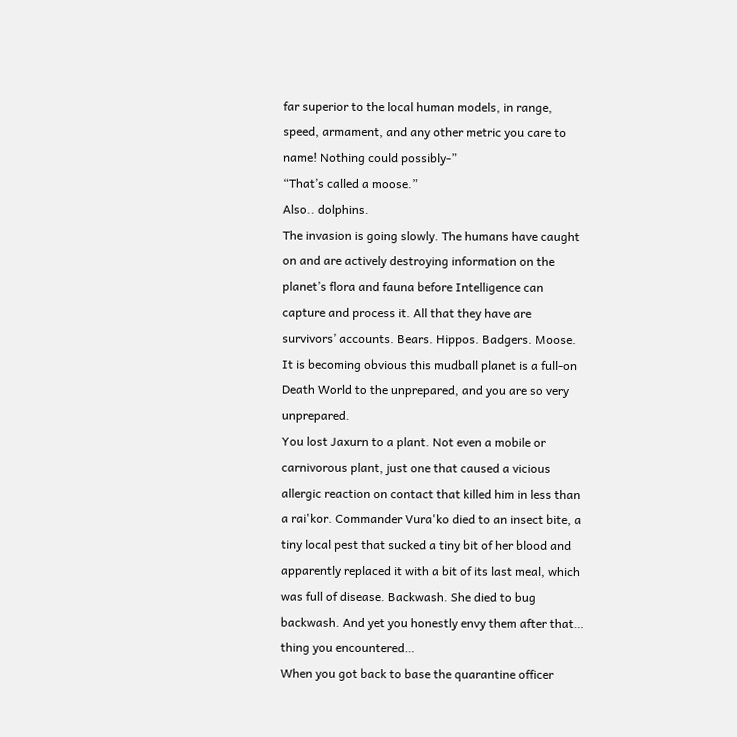far superior to the local human models, in range, speed, armament, and any other metric you care to name! Nothing could possibly-”
“That’s called a moose.”
Also.. dolphins.
The invasion is going slowly. The humans have caught on and are actively destroying information on the planet’s flora and fauna before Intelligence can capture and process it. All that they have are survivors’ accounts. Bears. Hippos. Badgers. Moose. It is becoming obvious this mudball planet is a full-on Death World to the unprepared, and you are so very unprepared.
You lost Jaxurn to a plant. Not even a mobile or carnivorous plant, just one that caused a vicious allergic reaction on contact that killed him in less than a rai'kor. Commander Vura'ko died to an insect bite, a tiny local pest that sucked a tiny bit of her blood and apparently replaced it with a bit of its last meal, which was full of disease. Backwash. She died to bug backwash. And yet you honestly envy them after that… thing you encountered…
When you got back to base the quarantine officer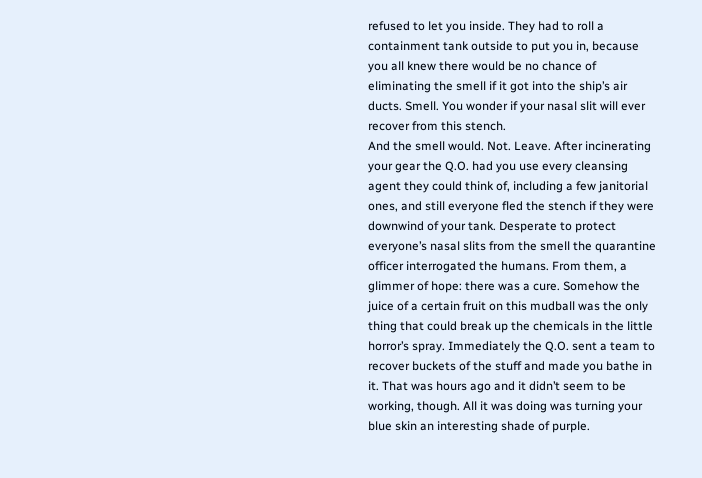refused to let you inside. They had to roll a containment tank outside to put you in, because you all knew there would be no chance of eliminating the smell if it got into the ship’s air ducts. Smell. You wonder if your nasal slit will ever recover from this stench.
And the smell would. Not. Leave. After incinerating your gear the Q.O. had you use every cleansing agent they could think of, including a few janitorial ones, and still everyone fled the stench if they were downwind of your tank. Desperate to protect everyone’s nasal slits from the smell the quarantine officer interrogated the humans. From them, a glimmer of hope: there was a cure. Somehow the juice of a certain fruit on this mudball was the only thing that could break up the chemicals in the little horror’s spray. Immediately the Q.O. sent a team to recover buckets of the stuff and made you bathe in it. That was hours ago and it didn’t seem to be working, though. All it was doing was turning your blue skin an interesting shade of purple.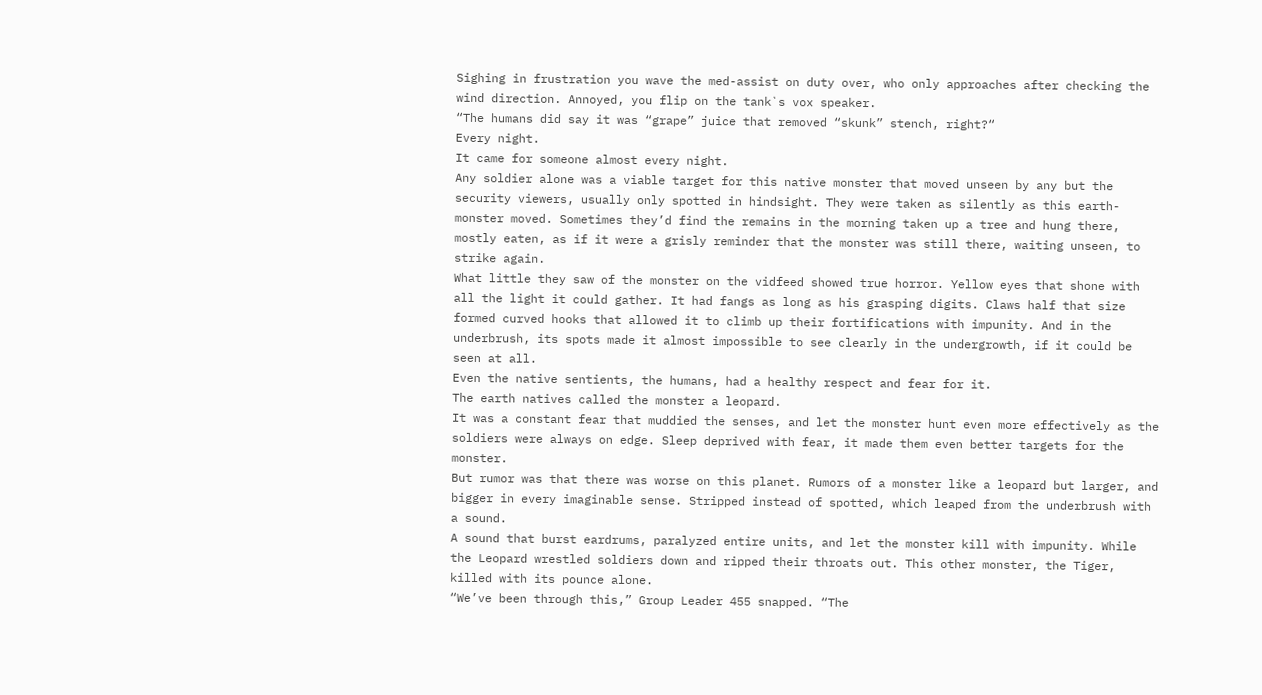Sighing in frustration you wave the med-assist on duty over, who only approaches after checking the wind direction. Annoyed, you flip on the tank`s vox speaker.
“The humans did say it was “grape” juice that removed “skunk” stench, right?“
Every night.
It came for someone almost every night.
Any soldier alone was a viable target for this native monster that moved unseen by any but the security viewers, usually only spotted in hindsight. They were taken as silently as this earth-monster moved. Sometimes they’d find the remains in the morning taken up a tree and hung there, mostly eaten, as if it were a grisly reminder that the monster was still there, waiting unseen, to strike again.
What little they saw of the monster on the vidfeed showed true horror. Yellow eyes that shone with all the light it could gather. It had fangs as long as his grasping digits. Claws half that size formed curved hooks that allowed it to climb up their fortifications with impunity. And in the underbrush, its spots made it almost impossible to see clearly in the undergrowth, if it could be seen at all.
Even the native sentients, the humans, had a healthy respect and fear for it.
The earth natives called the monster a leopard.
It was a constant fear that muddied the senses, and let the monster hunt even more effectively as the soldiers were always on edge. Sleep deprived with fear, it made them even better targets for the monster.
But rumor was that there was worse on this planet. Rumors of a monster like a leopard but larger, and bigger in every imaginable sense. Stripped instead of spotted, which leaped from the underbrush with a sound.
A sound that burst eardrums, paralyzed entire units, and let the monster kill with impunity. While the Leopard wrestled soldiers down and ripped their throats out. This other monster, the Tiger, killed with its pounce alone.
“We’ve been through this,” Group Leader 455 snapped. “The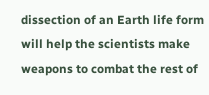dissection of an Earth life form will help the scientists make weapons to combat the rest of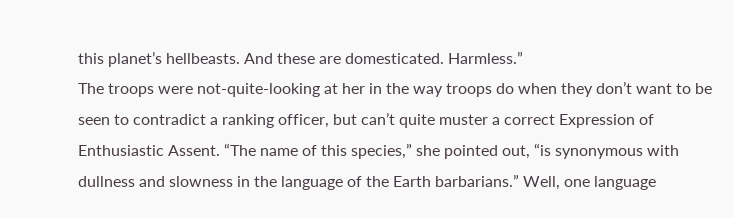this planet’s hellbeasts. And these are domesticated. Harmless.”
The troops were not-quite-looking at her in the way troops do when they don’t want to be seen to contradict a ranking officer, but can’t quite muster a correct Expression of Enthusiastic Assent. “The name of this species,” she pointed out, “is synonymous with dullness and slowness in the language of the Earth barbarians.” Well, one language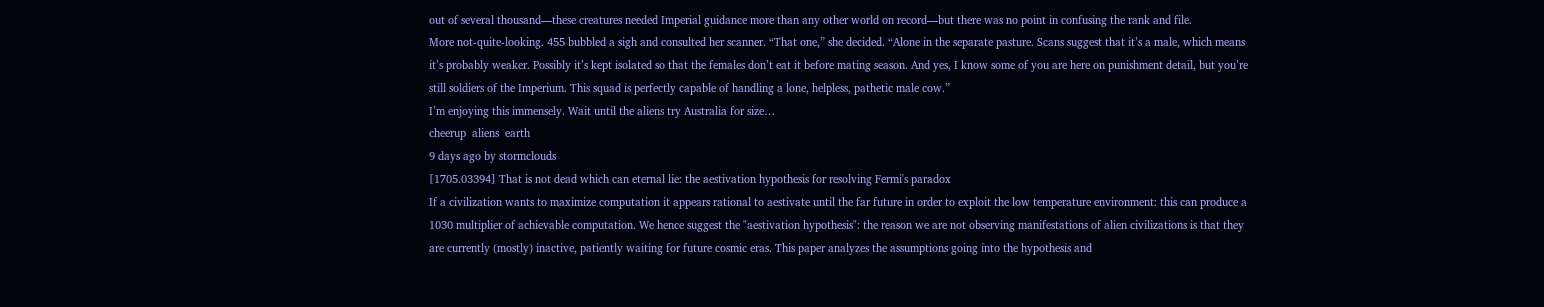out of several thousand—these creatures needed Imperial guidance more than any other world on record—but there was no point in confusing the rank and file.
More not-quite-looking. 455 bubbled a sigh and consulted her scanner. “That one,” she decided. “Alone in the separate pasture. Scans suggest that it’s a male, which means it’s probably weaker. Possibly it’s kept isolated so that the females don’t eat it before mating season. And yes, I know some of you are here on punishment detail, but you’re still soldiers of the Imperium. This squad is perfectly capable of handling a lone, helpless, pathetic male cow.”
I’m enjoying this immensely. Wait until the aliens try Australia for size…
cheerup  aliens  earth
9 days ago by stormclouds
[1705.03394] That is not dead which can eternal lie: the aestivation hypothesis for resolving Fermi's paradox
If a civilization wants to maximize computation it appears rational to aestivate until the far future in order to exploit the low temperature environment: this can produce a 1030 multiplier of achievable computation. We hence suggest the "aestivation hypothesis": the reason we are not observing manifestations of alien civilizations is that they are currently (mostly) inactive, patiently waiting for future cosmic eras. This paper analyzes the assumptions going into the hypothesis and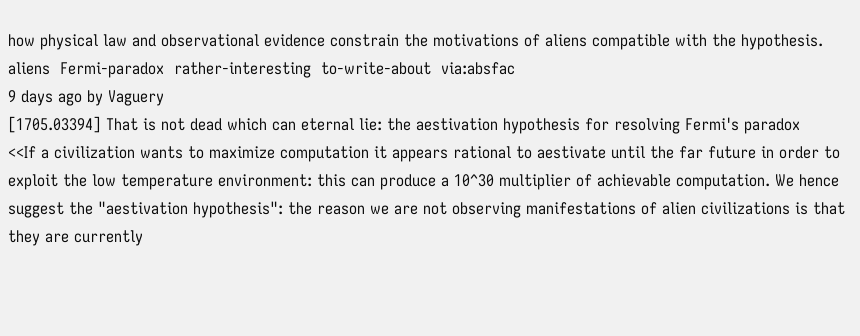how physical law and observational evidence constrain the motivations of aliens compatible with the hypothesis.
aliens  Fermi-paradox  rather-interesting  to-write-about  via:absfac
9 days ago by Vaguery
[1705.03394] That is not dead which can eternal lie: the aestivation hypothesis for resolving Fermi's paradox
<<If a civilization wants to maximize computation it appears rational to aestivate until the far future in order to exploit the low temperature environment: this can produce a 10^30 multiplier of achievable computation. We hence suggest the "aestivation hypothesis": the reason we are not observing manifestations of alien civilizations is that they are currently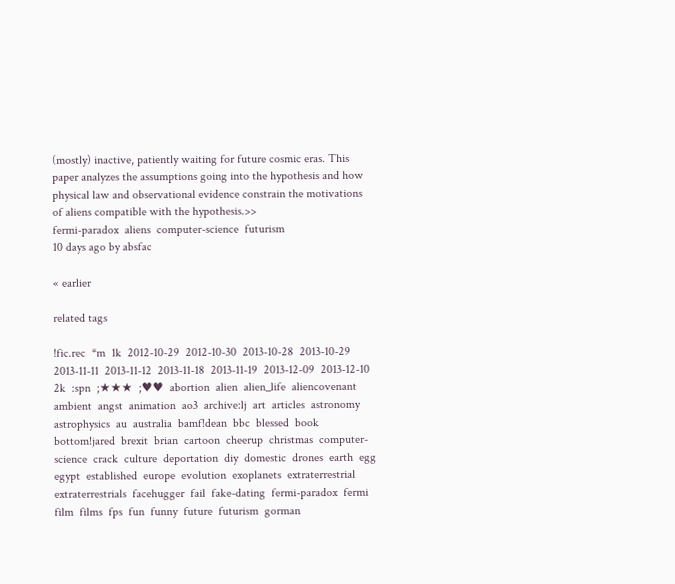(mostly) inactive, patiently waiting for future cosmic eras. This paper analyzes the assumptions going into the hypothesis and how physical law and observational evidence constrain the motivations of aliens compatible with the hypothesis.>>
fermi-paradox  aliens  computer-science  futurism
10 days ago by absfac

« earlier

related tags

!fic.rec  *m  1k  2012-10-29  2012-10-30  2013-10-28  2013-10-29  2013-11-11  2013-11-12  2013-11-18  2013-11-19  2013-12-09  2013-12-10  2k  :spn  ;★★★  ;♥♥  abortion  alien  alien_life  aliencovenant  ambient  angst  animation  ao3  archive:lj  art  articles  astronomy  astrophysics  au  australia  bamf!dean  bbc  blessed  book  bottom!jared  brexit  brian  cartoon  cheerup  christmas  computer-science  crack  culture  deportation  diy  domestic  drones  earth  egg  egypt  established  europe  evolution  exoplanets  extraterrestrial  extraterrestrials  facehugger  fail  fake-dating  fermi-paradox  fermi  film  films  fps  fun  funny  future  futurism  gorman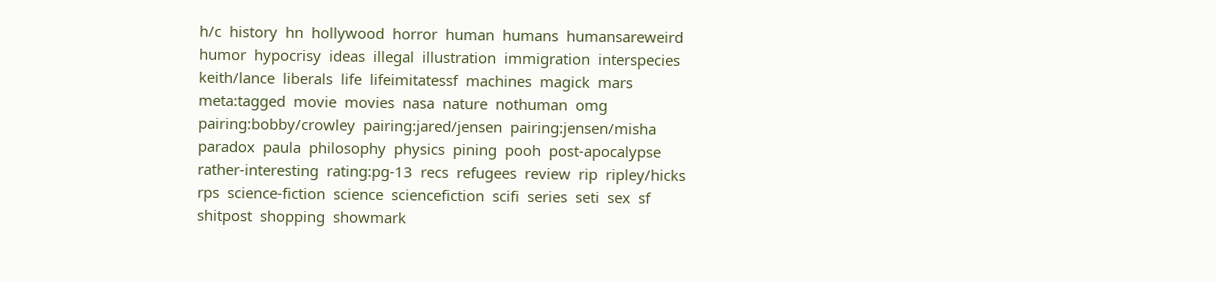h/c  history  hn  hollywood  horror  human  humans  humansareweird  humor  hypocrisy  ideas  illegal  illustration  immigration  interspecies  keith/lance  liberals  life  lifeimitatessf  machines  magick  mars  meta:tagged  movie  movies  nasa  nature  nothuman  omg  pairing:bobby/crowley  pairing:jared/jensen  pairing:jensen/misha  paradox  paula  philosophy  physics  pining  pooh  post-apocalypse  rather-interesting  rating:pg-13  recs  refugees  review  rip  ripley/hicks  rps  science-fiction  science  sciencefiction  scifi  series  seti  sex  sf  shitpost  shopping  showmark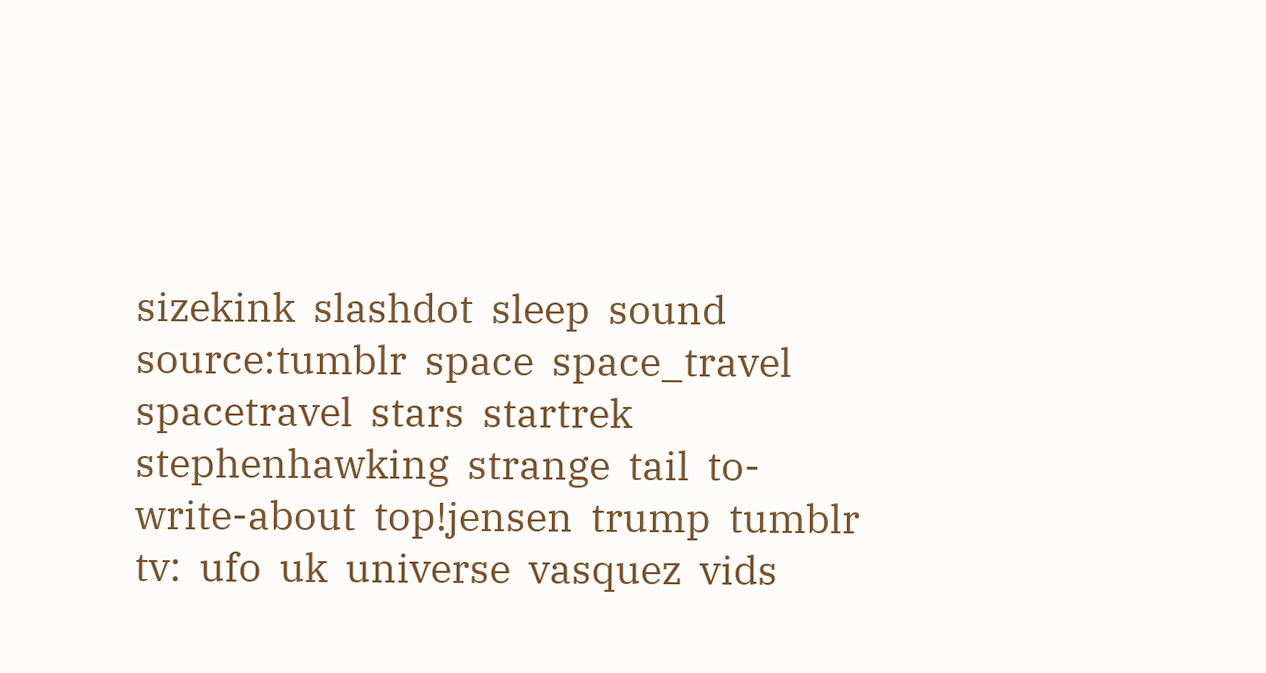sizekink  slashdot  sleep  sound  source:tumblr  space  space_travel  spacetravel  stars  startrek  stephenhawking  strange  tail  to-write-about  top!jensen  trump  tumblr  tv:  ufo  uk  universe  vasquez  vids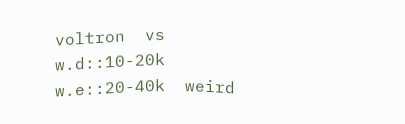voltron  vs  w.d::10-20k  w.e::20-40k  weird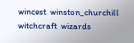wincest  winston_churchill  witchcraft  wizards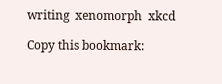writing  xenomorph  xkcd

Copy this bookmark: